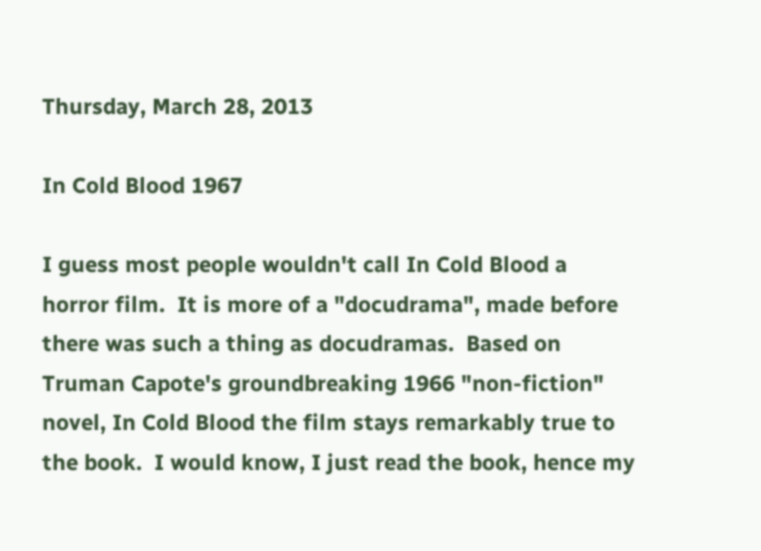Thursday, March 28, 2013

In Cold Blood 1967

I guess most people wouldn't call In Cold Blood a horror film.  It is more of a "docudrama", made before there was such a thing as docudramas.  Based on Truman Capote's groundbreaking 1966 "non-fiction" novel, In Cold Blood the film stays remarkably true to the book.  I would know, I just read the book, hence my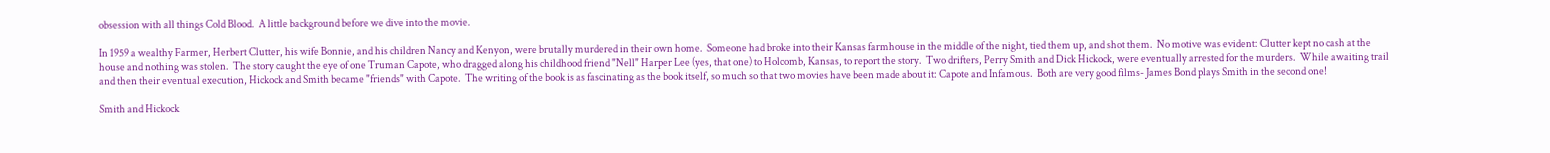obsession with all things Cold Blood.  A little background before we dive into the movie.

In 1959 a wealthy Farmer, Herbert Clutter, his wife Bonnie, and his children Nancy and Kenyon, were brutally murdered in their own home.  Someone had broke into their Kansas farmhouse in the middle of the night, tied them up, and shot them.  No motive was evident: Clutter kept no cash at the house and nothing was stolen.  The story caught the eye of one Truman Capote, who dragged along his childhood friend "Nell" Harper Lee (yes, that one) to Holcomb, Kansas, to report the story.  Two drifters, Perry Smith and Dick Hickock, were eventually arrested for the murders.  While awaiting trail and then their eventual execution, Hickock and Smith became "friends" with Capote.  The writing of the book is as fascinating as the book itself, so much so that two movies have been made about it: Capote and Infamous.  Both are very good films- James Bond plays Smith in the second one!

Smith and Hickock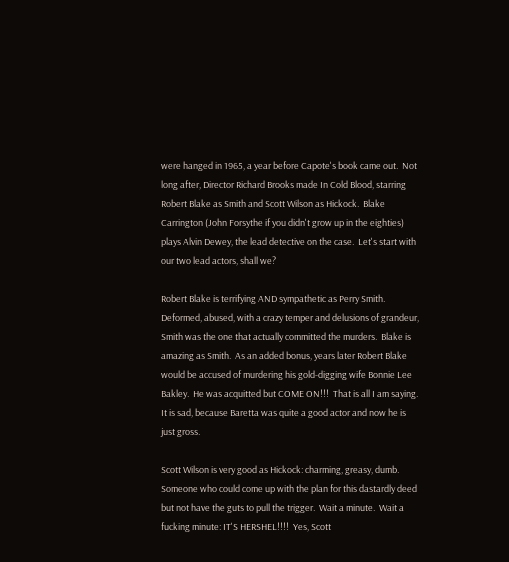were hanged in 1965, a year before Capote's book came out.  Not long after, Director Richard Brooks made In Cold Blood, starring Robert Blake as Smith and Scott Wilson as Hickock.  Blake Carrington (John Forsythe if you didn't grow up in the eighties) plays Alvin Dewey, the lead detective on the case.  Let's start with our two lead actors, shall we?

Robert Blake is terrifying AND sympathetic as Perry Smith.  Deformed, abused, with a crazy temper and delusions of grandeur, Smith was the one that actually committed the murders.  Blake is amazing as Smith.  As an added bonus, years later Robert Blake would be accused of murdering his gold-digging wife Bonnie Lee Bakley.  He was acquitted but COME ON!!!  That is all I am saying.  It is sad, because Baretta was quite a good actor and now he is just gross.

Scott Wilson is very good as Hickock: charming, greasy, dumb.  Someone who could come up with the plan for this dastardly deed but not have the guts to pull the trigger.  Wait a minute.  Wait a fucking minute: IT'S HERSHEL!!!!  Yes, Scott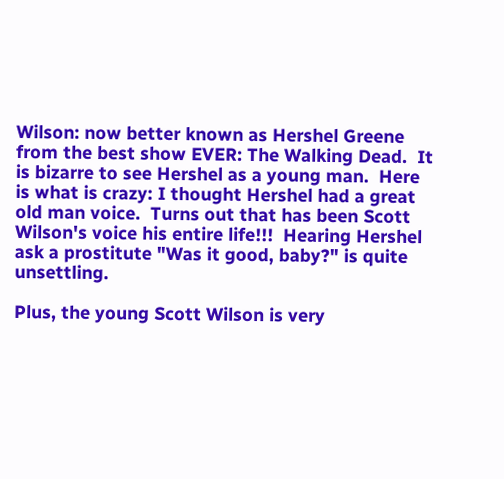Wilson: now better known as Hershel Greene from the best show EVER: The Walking Dead.  It is bizarre to see Hershel as a young man.  Here is what is crazy: I thought Hershel had a great old man voice.  Turns out that has been Scott Wilson's voice his entire life!!!  Hearing Hershel ask a prostitute "Was it good, baby?" is quite unsettling.

Plus, the young Scott Wilson is very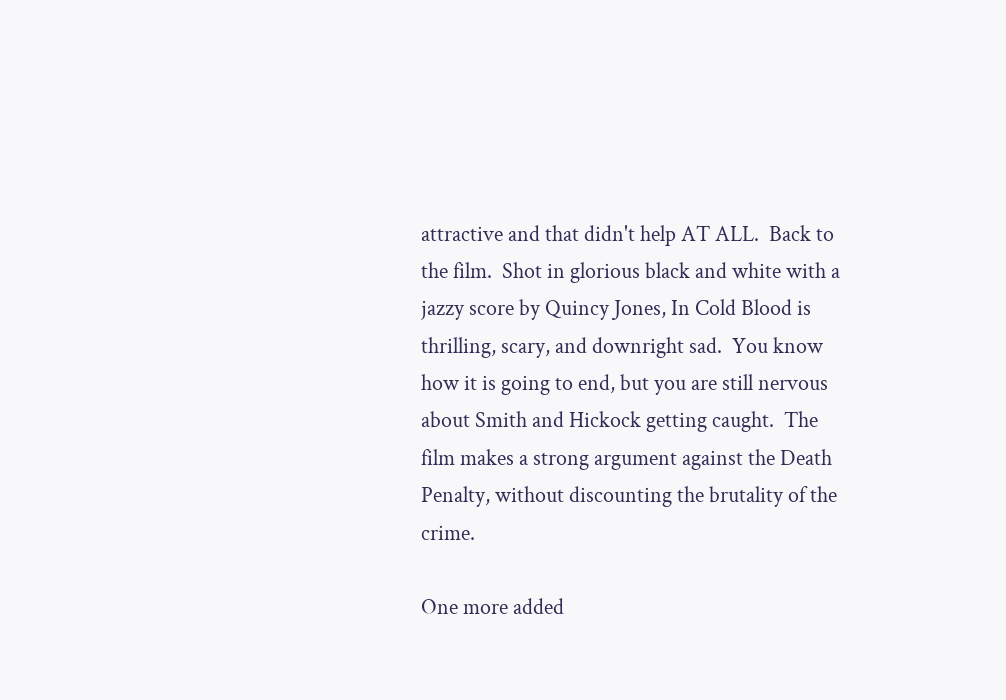attractive and that didn't help AT ALL.  Back to the film.  Shot in glorious black and white with a jazzy score by Quincy Jones, In Cold Blood is thrilling, scary, and downright sad.  You know how it is going to end, but you are still nervous about Smith and Hickock getting caught.  The film makes a strong argument against the Death Penalty, without discounting the brutality of the crime.

One more added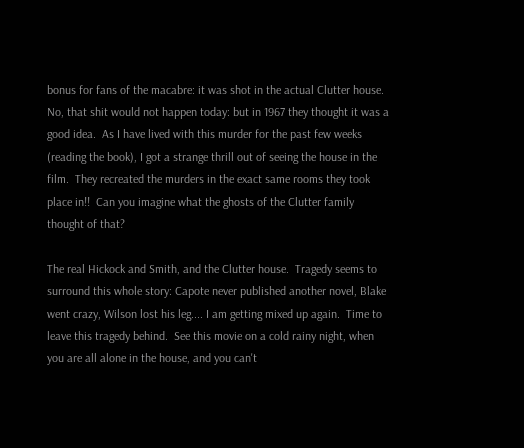bonus for fans of the macabre: it was shot in the actual Clutter house. No, that shit would not happen today: but in 1967 they thought it was a good idea.  As I have lived with this murder for the past few weeks (reading the book), I got a strange thrill out of seeing the house in the film.  They recreated the murders in the exact same rooms they took place in!!  Can you imagine what the ghosts of the Clutter family thought of that?

The real Hickock and Smith, and the Clutter house.  Tragedy seems to surround this whole story: Capote never published another novel, Blake went crazy, Wilson lost his leg.... I am getting mixed up again.  Time to leave this tragedy behind.  See this movie on a cold rainy night, when you are all alone in the house, and you can't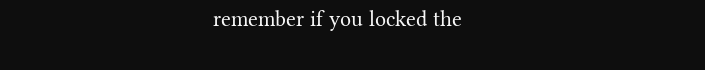remember if you locked the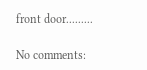front door.........

No comments: